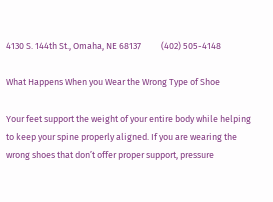4130 S. 144th St., Omaha, NE 68137          (402) 505-4148

What Happens When you Wear the Wrong Type of Shoe

Your feet support the weight of your entire body while helping to keep your spine properly aligned. If you are wearing the wrong shoes that don’t offer proper support, pressure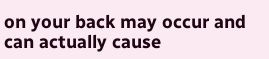on your back may occur and can actually cause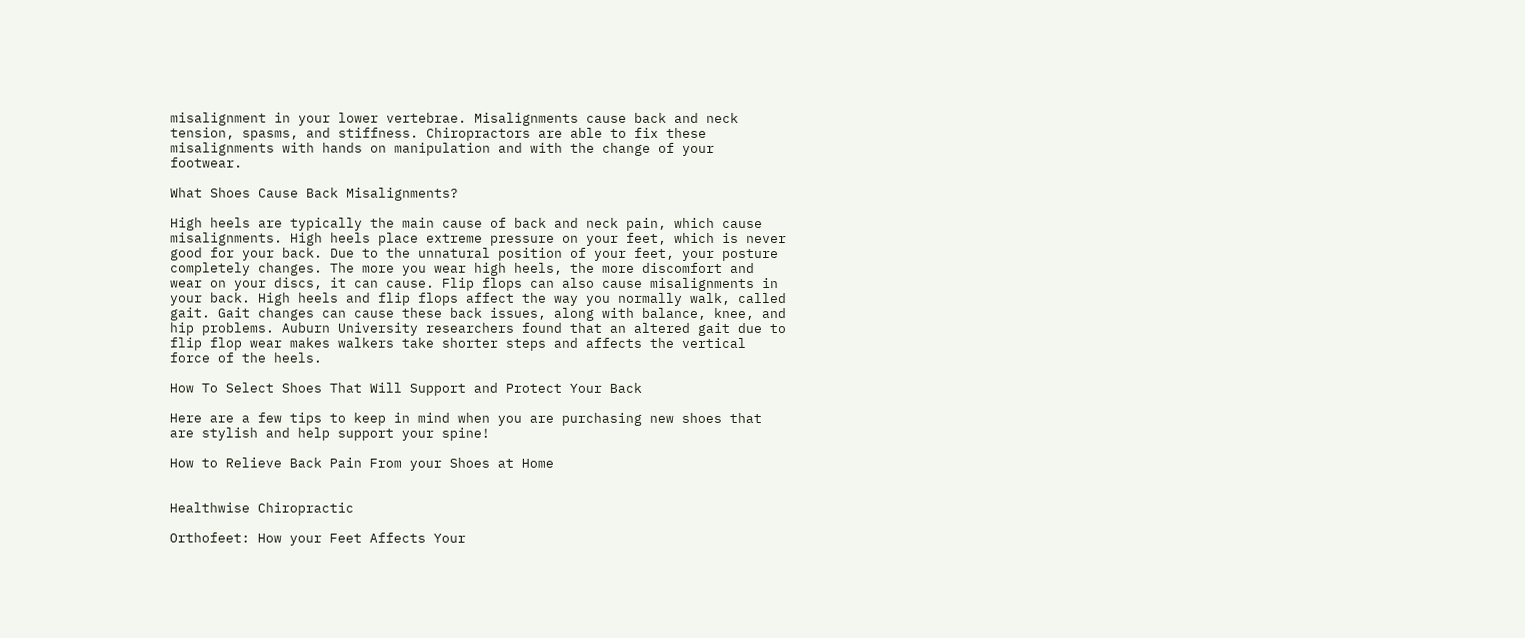misalignment in your lower vertebrae. Misalignments cause back and neck tension, spasms, and stiffness. Chiropractors are able to fix these misalignments with hands on manipulation and with the change of your footwear.

What Shoes Cause Back Misalignments?

High heels are typically the main cause of back and neck pain, which cause misalignments. High heels place extreme pressure on your feet, which is never good for your back. Due to the unnatural position of your feet, your posture completely changes. The more you wear high heels, the more discomfort and wear on your discs, it can cause. Flip flops can also cause misalignments in your back. High heels and flip flops affect the way you normally walk, called gait. Gait changes can cause these back issues, along with balance, knee, and hip problems. Auburn University researchers found that an altered gait due to flip flop wear makes walkers take shorter steps and affects the vertical force of the heels.

How To Select Shoes That Will Support and Protect Your Back

Here are a few tips to keep in mind when you are purchasing new shoes that are stylish and help support your spine!

How to Relieve Back Pain From your Shoes at Home


Healthwise Chiropractic

Orthofeet: How your Feet Affects Your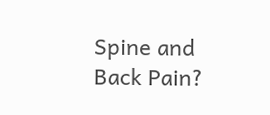Spine and Back Pain?